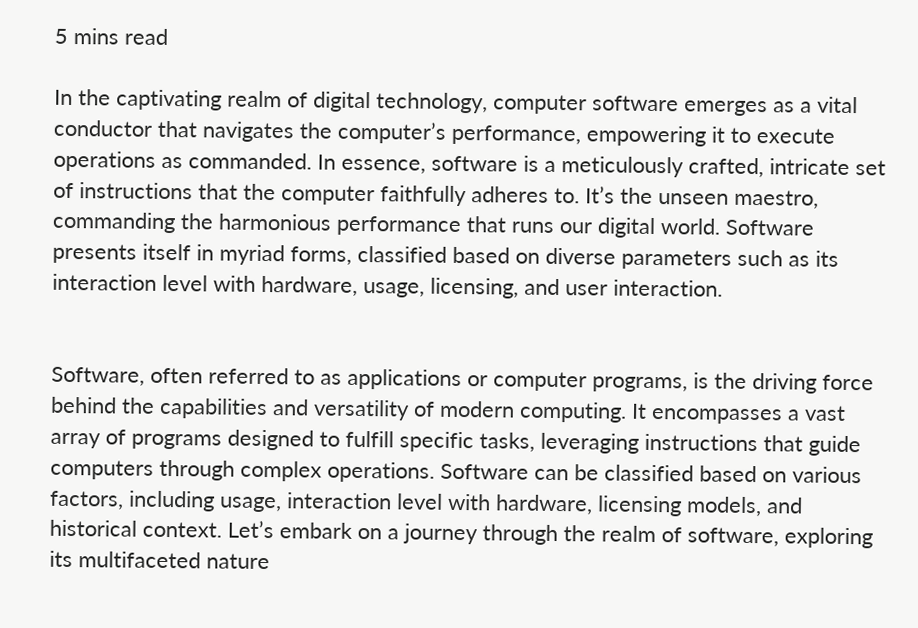5 mins read

In the captivating realm of digital technology, computer software emerges as a vital conductor that navigates the computer’s performance, empowering it to execute operations as commanded. In essence, software is a meticulously crafted, intricate set of instructions that the computer faithfully adheres to. It’s the unseen maestro, commanding the harmonious performance that runs our digital world. Software presents itself in myriad forms, classified based on diverse parameters such as its interaction level with hardware, usage, licensing, and user interaction.


Software, often referred to as applications or computer programs, is the driving force behind the capabilities and versatility of modern computing. It encompasses a vast array of programs designed to fulfill specific tasks, leveraging instructions that guide computers through complex operations. Software can be classified based on various factors, including usage, interaction level with hardware, licensing models, and historical context. Let’s embark on a journey through the realm of software, exploring its multifaceted nature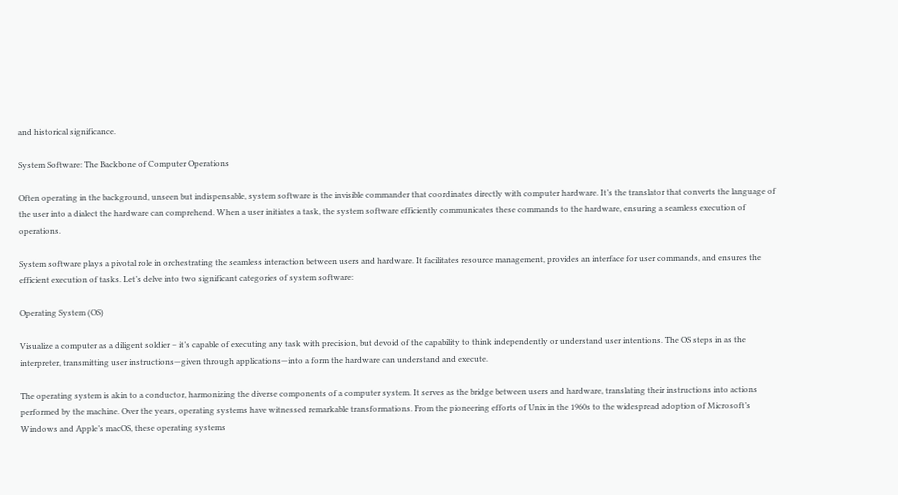and historical significance.

System Software: The Backbone of Computer Operations

Often operating in the background, unseen but indispensable, system software is the invisible commander that coordinates directly with computer hardware. It’s the translator that converts the language of the user into a dialect the hardware can comprehend. When a user initiates a task, the system software efficiently communicates these commands to the hardware, ensuring a seamless execution of operations.

System software plays a pivotal role in orchestrating the seamless interaction between users and hardware. It facilitates resource management, provides an interface for user commands, and ensures the efficient execution of tasks. Let’s delve into two significant categories of system software:

Operating System (OS)

Visualize a computer as a diligent soldier – it’s capable of executing any task with precision, but devoid of the capability to think independently or understand user intentions. The OS steps in as the interpreter, transmitting user instructions—given through applications—into a form the hardware can understand and execute.

The operating system is akin to a conductor, harmonizing the diverse components of a computer system. It serves as the bridge between users and hardware, translating their instructions into actions performed by the machine. Over the years, operating systems have witnessed remarkable transformations. From the pioneering efforts of Unix in the 1960s to the widespread adoption of Microsoft’s Windows and Apple’s macOS, these operating systems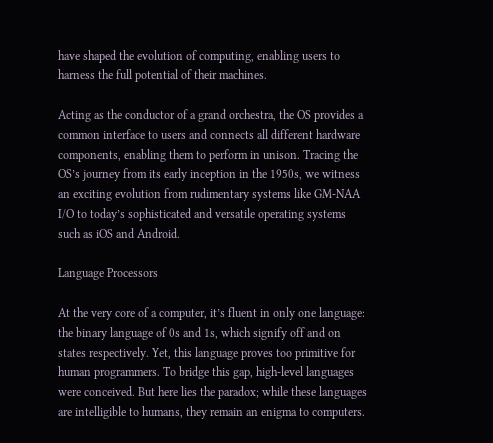have shaped the evolution of computing, enabling users to harness the full potential of their machines.

Acting as the conductor of a grand orchestra, the OS provides a common interface to users and connects all different hardware components, enabling them to perform in unison. Tracing the OS’s journey from its early inception in the 1950s, we witness an exciting evolution from rudimentary systems like GM-NAA I/O to today’s sophisticated and versatile operating systems such as iOS and Android.

Language Processors

At the very core of a computer, it’s fluent in only one language: the binary language of 0s and 1s, which signify off and on states respectively. Yet, this language proves too primitive for human programmers. To bridge this gap, high-level languages were conceived. But here lies the paradox; while these languages are intelligible to humans, they remain an enigma to computers.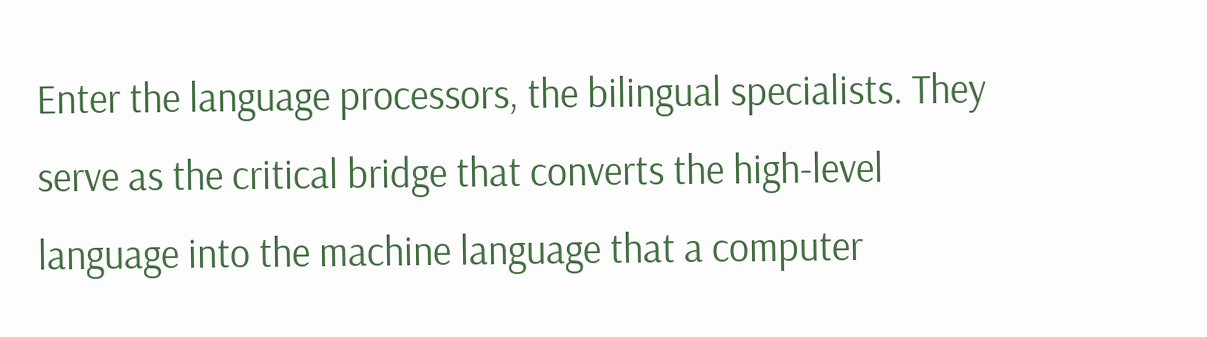Enter the language processors, the bilingual specialists. They serve as the critical bridge that converts the high-level language into the machine language that a computer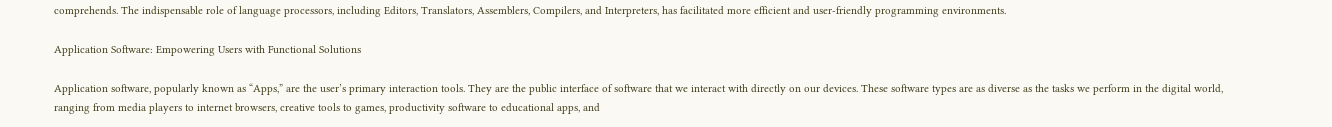comprehends. The indispensable role of language processors, including Editors, Translators, Assemblers, Compilers, and Interpreters, has facilitated more efficient and user-friendly programming environments.

Application Software: Empowering Users with Functional Solutions

Application software, popularly known as “Apps,” are the user’s primary interaction tools. They are the public interface of software that we interact with directly on our devices. These software types are as diverse as the tasks we perform in the digital world, ranging from media players to internet browsers, creative tools to games, productivity software to educational apps, and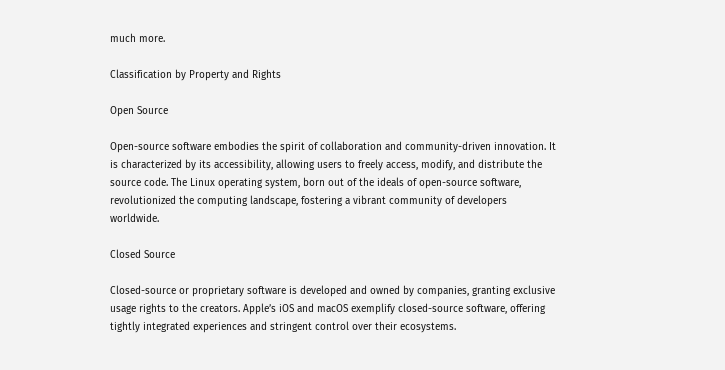much more.

Classification by Property and Rights

Open Source

Open-source software embodies the spirit of collaboration and community-driven innovation. It is characterized by its accessibility, allowing users to freely access, modify, and distribute the source code. The Linux operating system, born out of the ideals of open-source software, revolutionized the computing landscape, fostering a vibrant community of developers worldwide.

Closed Source

Closed-source or proprietary software is developed and owned by companies, granting exclusive usage rights to the creators. Apple’s iOS and macOS exemplify closed-source software, offering tightly integrated experiences and stringent control over their ecosystems.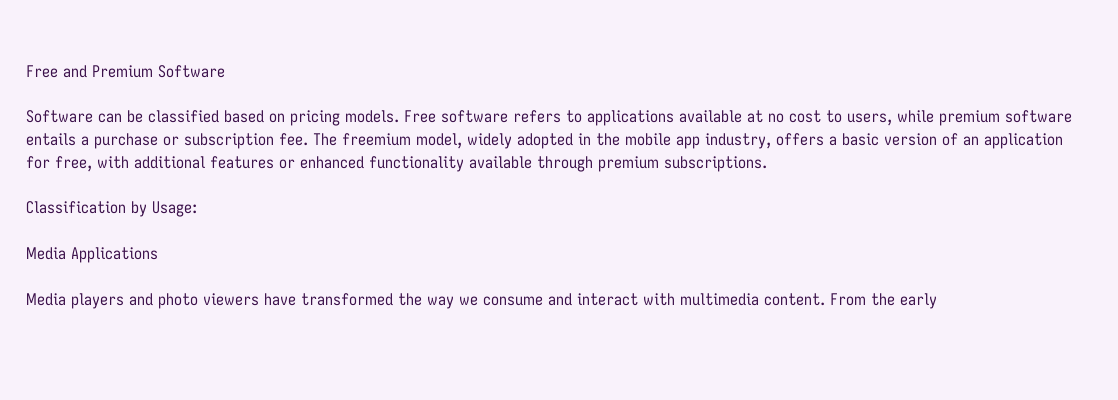Free and Premium Software

Software can be classified based on pricing models. Free software refers to applications available at no cost to users, while premium software entails a purchase or subscription fee. The freemium model, widely adopted in the mobile app industry, offers a basic version of an application for free, with additional features or enhanced functionality available through premium subscriptions.

Classification by Usage:

Media Applications

Media players and photo viewers have transformed the way we consume and interact with multimedia content. From the early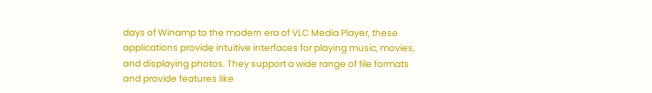days of Winamp to the modern era of VLC Media Player, these applications provide intuitive interfaces for playing music, movies, and displaying photos. They support a wide range of file formats and provide features like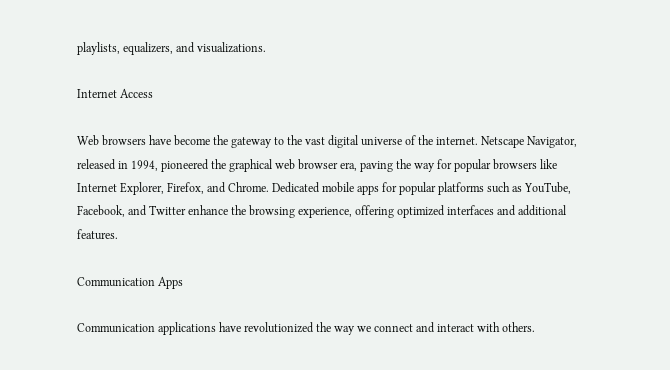playlists, equalizers, and visualizations.

Internet Access

Web browsers have become the gateway to the vast digital universe of the internet. Netscape Navigator, released in 1994, pioneered the graphical web browser era, paving the way for popular browsers like Internet Explorer, Firefox, and Chrome. Dedicated mobile apps for popular platforms such as YouTube, Facebook, and Twitter enhance the browsing experience, offering optimized interfaces and additional features.

Communication Apps

Communication applications have revolutionized the way we connect and interact with others.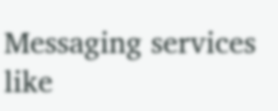Messaging services like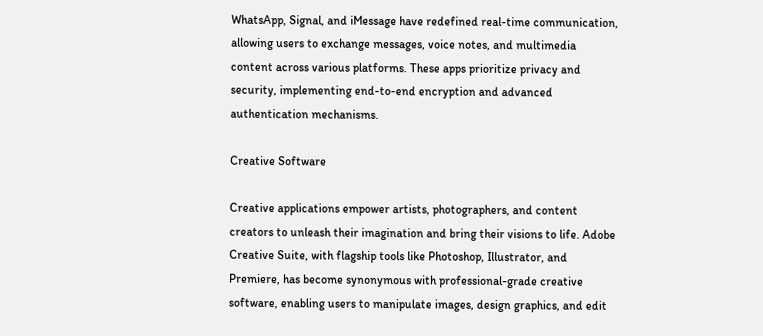WhatsApp, Signal, and iMessage have redefined real-time communication, allowing users to exchange messages, voice notes, and multimedia content across various platforms. These apps prioritize privacy and security, implementing end-to-end encryption and advanced authentication mechanisms.

Creative Software

Creative applications empower artists, photographers, and content creators to unleash their imagination and bring their visions to life. Adobe Creative Suite, with flagship tools like Photoshop, Illustrator, and Premiere, has become synonymous with professional-grade creative software, enabling users to manipulate images, design graphics, and edit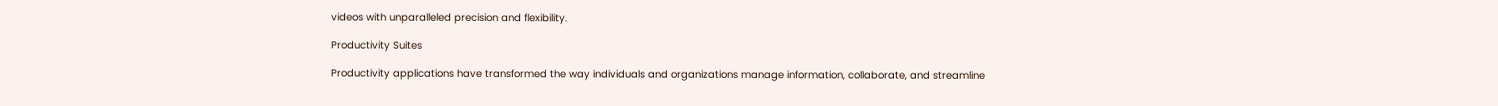videos with unparalleled precision and flexibility.

Productivity Suites

Productivity applications have transformed the way individuals and organizations manage information, collaborate, and streamline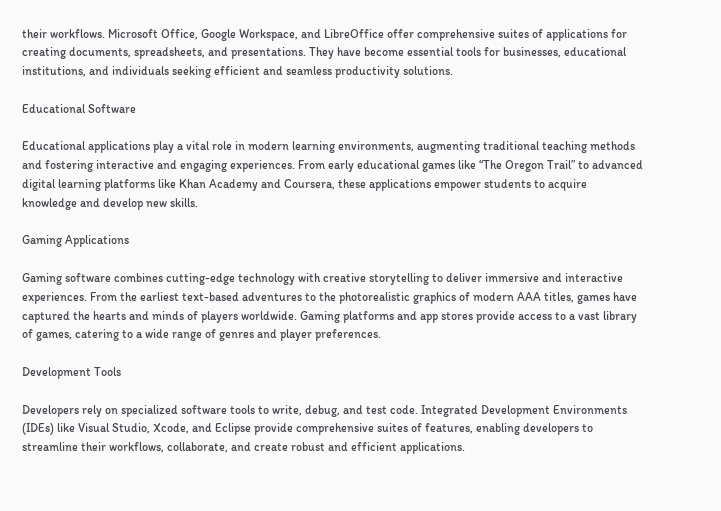their workflows. Microsoft Office, Google Workspace, and LibreOffice offer comprehensive suites of applications for creating documents, spreadsheets, and presentations. They have become essential tools for businesses, educational institutions, and individuals seeking efficient and seamless productivity solutions.

Educational Software

Educational applications play a vital role in modern learning environments, augmenting traditional teaching methods and fostering interactive and engaging experiences. From early educational games like “The Oregon Trail” to advanced digital learning platforms like Khan Academy and Coursera, these applications empower students to acquire knowledge and develop new skills.

Gaming Applications

Gaming software combines cutting-edge technology with creative storytelling to deliver immersive and interactive experiences. From the earliest text-based adventures to the photorealistic graphics of modern AAA titles, games have captured the hearts and minds of players worldwide. Gaming platforms and app stores provide access to a vast library of games, catering to a wide range of genres and player preferences.

Development Tools

Developers rely on specialized software tools to write, debug, and test code. Integrated Development Environments (IDEs) like Visual Studio, Xcode, and Eclipse provide comprehensive suites of features, enabling developers to streamline their workflows, collaborate, and create robust and efficient applications.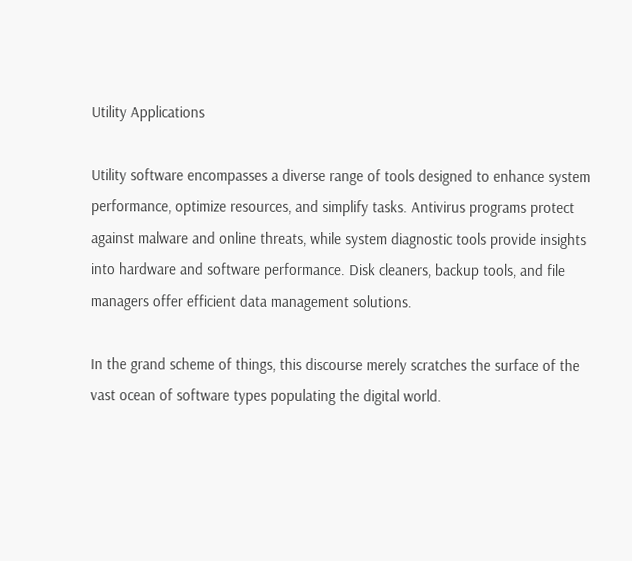Utility Applications

Utility software encompasses a diverse range of tools designed to enhance system performance, optimize resources, and simplify tasks. Antivirus programs protect against malware and online threats, while system diagnostic tools provide insights into hardware and software performance. Disk cleaners, backup tools, and file managers offer efficient data management solutions.

In the grand scheme of things, this discourse merely scratches the surface of the vast ocean of software types populating the digital world.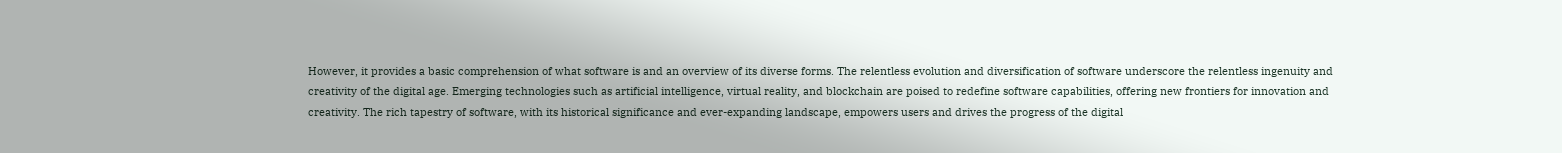However, it provides a basic comprehension of what software is and an overview of its diverse forms. The relentless evolution and diversification of software underscore the relentless ingenuity and creativity of the digital age. Emerging technologies such as artificial intelligence, virtual reality, and blockchain are poised to redefine software capabilities, offering new frontiers for innovation and creativity. The rich tapestry of software, with its historical significance and ever-expanding landscape, empowers users and drives the progress of the digital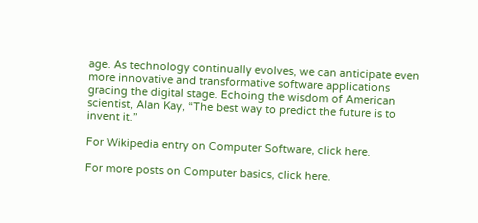age. As technology continually evolves, we can anticipate even more innovative and transformative software applications gracing the digital stage. Echoing the wisdom of American scientist, Alan Kay, “The best way to predict the future is to invent it.”

For Wikipedia entry on Computer Software, click here.

For more posts on Computer basics, click here.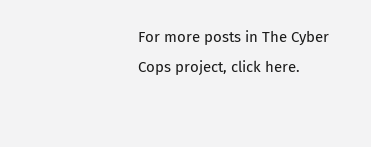For more posts in The Cyber Cops project, click here.